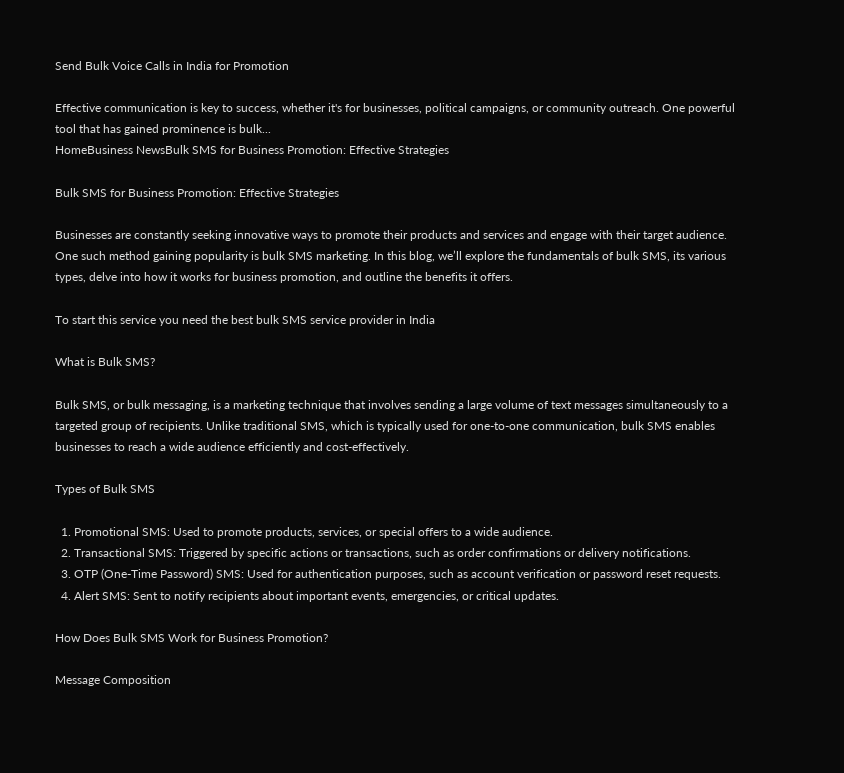Send Bulk Voice Calls in India for Promotion

Effective communication is key to success, whether it's for businesses, political campaigns, or community outreach. One powerful tool that has gained prominence is bulk...
HomeBusiness NewsBulk SMS for Business Promotion: Effective Strategies

Bulk SMS for Business Promotion: Effective Strategies

Businesses are constantly seeking innovative ways to promote their products and services and engage with their target audience. One such method gaining popularity is bulk SMS marketing. In this blog, we’ll explore the fundamentals of bulk SMS, its various types, delve into how it works for business promotion, and outline the benefits it offers.

To start this service you need the best bulk SMS service provider in India

What is Bulk SMS?

Bulk SMS, or bulk messaging, is a marketing technique that involves sending a large volume of text messages simultaneously to a targeted group of recipients. Unlike traditional SMS, which is typically used for one-to-one communication, bulk SMS enables businesses to reach a wide audience efficiently and cost-effectively.

Types of Bulk SMS

  1. Promotional SMS: Used to promote products, services, or special offers to a wide audience.
  2. Transactional SMS: Triggered by specific actions or transactions, such as order confirmations or delivery notifications.
  3. OTP (One-Time Password) SMS: Used for authentication purposes, such as account verification or password reset requests.
  4. Alert SMS: Sent to notify recipients about important events, emergencies, or critical updates.

How Does Bulk SMS Work for Business Promotion?

Message Composition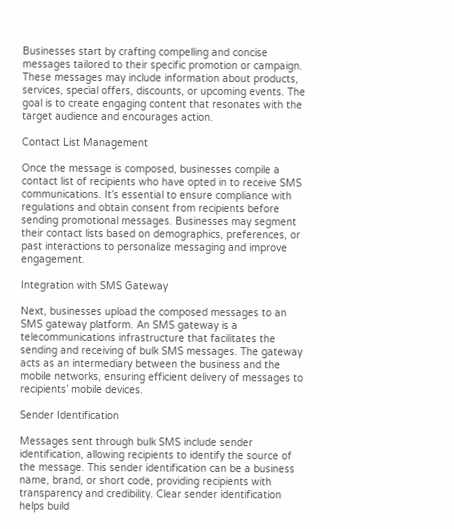Businesses start by crafting compelling and concise messages tailored to their specific promotion or campaign. These messages may include information about products, services, special offers, discounts, or upcoming events. The goal is to create engaging content that resonates with the target audience and encourages action.

Contact List Management

Once the message is composed, businesses compile a contact list of recipients who have opted in to receive SMS communications. It’s essential to ensure compliance with regulations and obtain consent from recipients before sending promotional messages. Businesses may segment their contact lists based on demographics, preferences, or past interactions to personalize messaging and improve engagement.

Integration with SMS Gateway

Next, businesses upload the composed messages to an SMS gateway platform. An SMS gateway is a telecommunications infrastructure that facilitates the sending and receiving of bulk SMS messages. The gateway acts as an intermediary between the business and the mobile networks, ensuring efficient delivery of messages to recipients’ mobile devices.

Sender Identification

Messages sent through bulk SMS include sender identification, allowing recipients to identify the source of the message. This sender identification can be a business name, brand, or short code, providing recipients with transparency and credibility. Clear sender identification helps build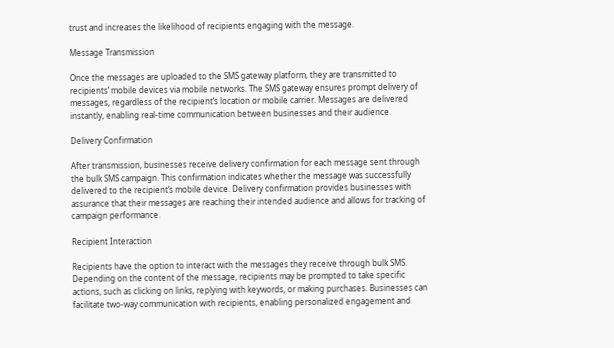trust and increases the likelihood of recipients engaging with the message.

Message Transmission

Once the messages are uploaded to the SMS gateway platform, they are transmitted to recipients’ mobile devices via mobile networks. The SMS gateway ensures prompt delivery of messages, regardless of the recipient’s location or mobile carrier. Messages are delivered instantly, enabling real-time communication between businesses and their audience.

Delivery Confirmation

After transmission, businesses receive delivery confirmation for each message sent through the bulk SMS campaign. This confirmation indicates whether the message was successfully delivered to the recipient’s mobile device. Delivery confirmation provides businesses with assurance that their messages are reaching their intended audience and allows for tracking of campaign performance.

Recipient Interaction

Recipients have the option to interact with the messages they receive through bulk SMS. Depending on the content of the message, recipients may be prompted to take specific actions, such as clicking on links, replying with keywords, or making purchases. Businesses can facilitate two-way communication with recipients, enabling personalized engagement and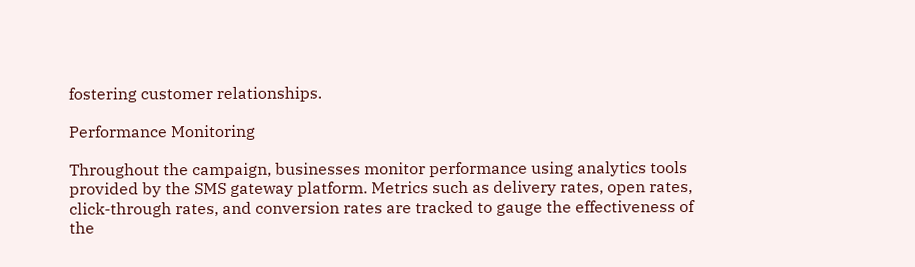fostering customer relationships.

Performance Monitoring

Throughout the campaign, businesses monitor performance using analytics tools provided by the SMS gateway platform. Metrics such as delivery rates, open rates, click-through rates, and conversion rates are tracked to gauge the effectiveness of the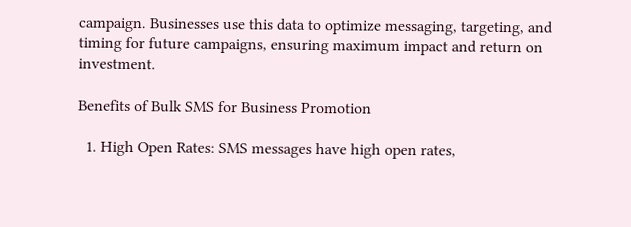campaign. Businesses use this data to optimize messaging, targeting, and timing for future campaigns, ensuring maximum impact and return on investment.

Benefits of Bulk SMS for Business Promotion

  1. High Open Rates: SMS messages have high open rates,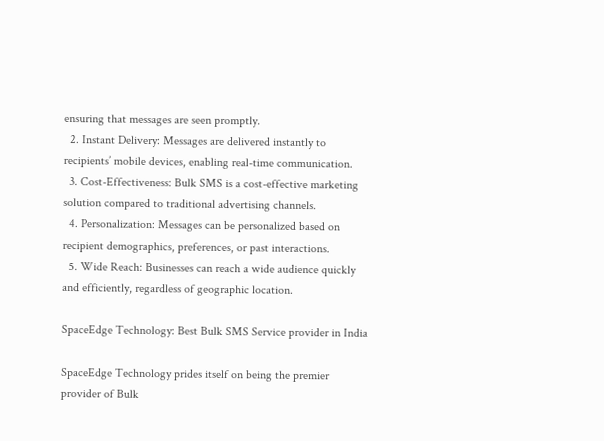ensuring that messages are seen promptly.
  2. Instant Delivery: Messages are delivered instantly to recipients’ mobile devices, enabling real-time communication.
  3. Cost-Effectiveness: Bulk SMS is a cost-effective marketing solution compared to traditional advertising channels.
  4. Personalization: Messages can be personalized based on recipient demographics, preferences, or past interactions.
  5. Wide Reach: Businesses can reach a wide audience quickly and efficiently, regardless of geographic location.

SpaceEdge Technology: Best Bulk SMS Service provider in India

SpaceEdge Technology prides itself on being the premier provider of Bulk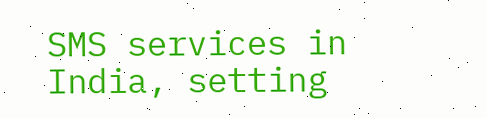SMS services in India, setting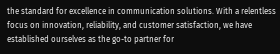the standard for excellence in communication solutions. With a relentless focus on innovation, reliability, and customer satisfaction, we have established ourselves as the go-to partner for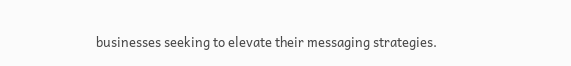businesses seeking to elevate their messaging strategies.